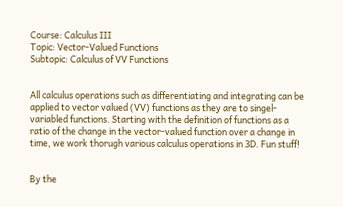Course: Calculus III
Topic: Vector-Valued Functions
Subtopic: Calculus of VV Functions


All calculus operations such as differentiating and integrating can be applied to vector valued (VV) functions as they are to singel-variabled functions. Starting with the definition of functions as a ratio of the change in the vector-valued function over a change in time, we work thorugh various calculus operations in 3D. Fun stuff!


By the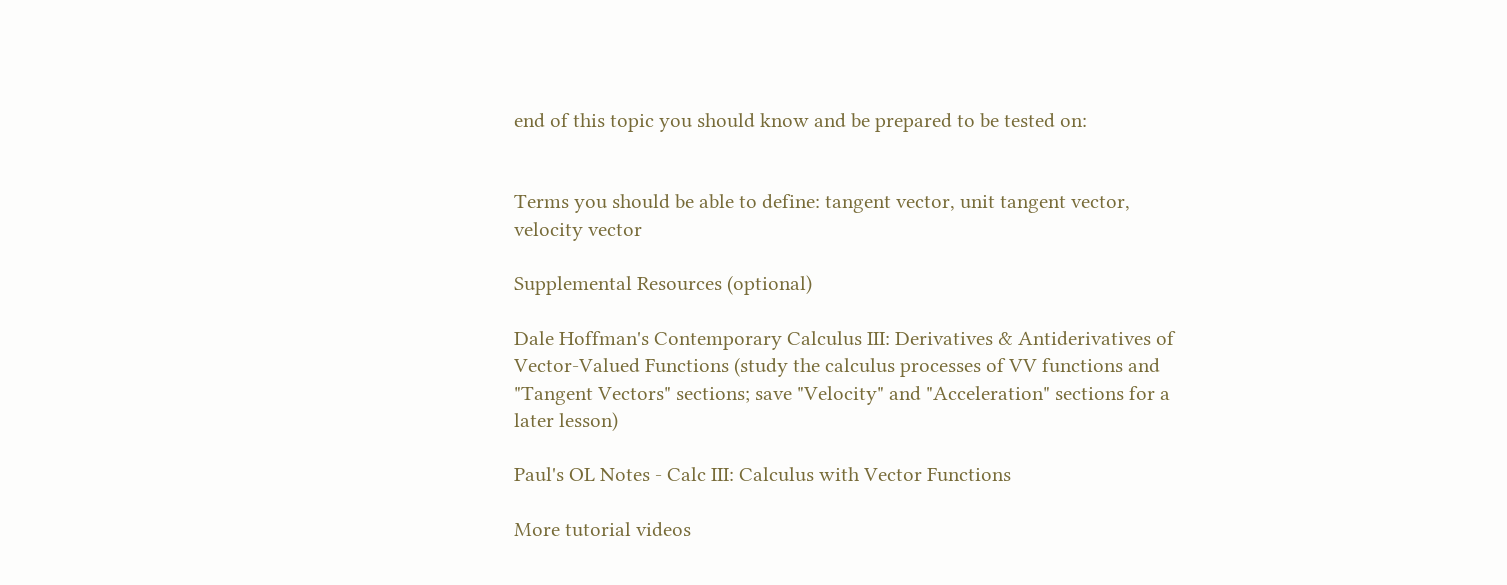end of this topic you should know and be prepared to be tested on:


Terms you should be able to define: tangent vector, unit tangent vector, velocity vector

Supplemental Resources (optional)

Dale Hoffman's Contemporary Calculus III: Derivatives & Antiderivatives of Vector-Valued Functions (study the calculus processes of VV functions and "Tangent Vectors" sections; save "Velocity" and "Acceleration" sections for a later lesson)

Paul's OL Notes - Calc III: Calculus with Vector Functions

More tutorial videos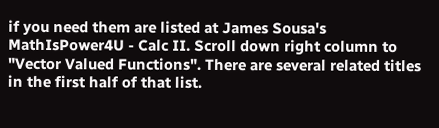if you need them are listed at James Sousa's MathIsPower4U - Calc II. Scroll down right column to "Vector Valued Functions". There are several related titles in the first half of that list.